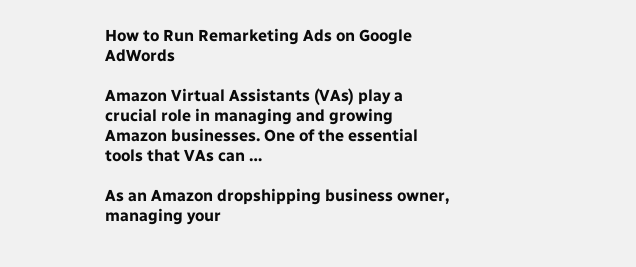How to Run Remarketing Ads on Google AdWords

Amazon Virtual Assistants (VAs) play a crucial role in managing and growing Amazon businesses. One of the essential tools that VAs can …

As an Amazon dropshipping business owner, managing your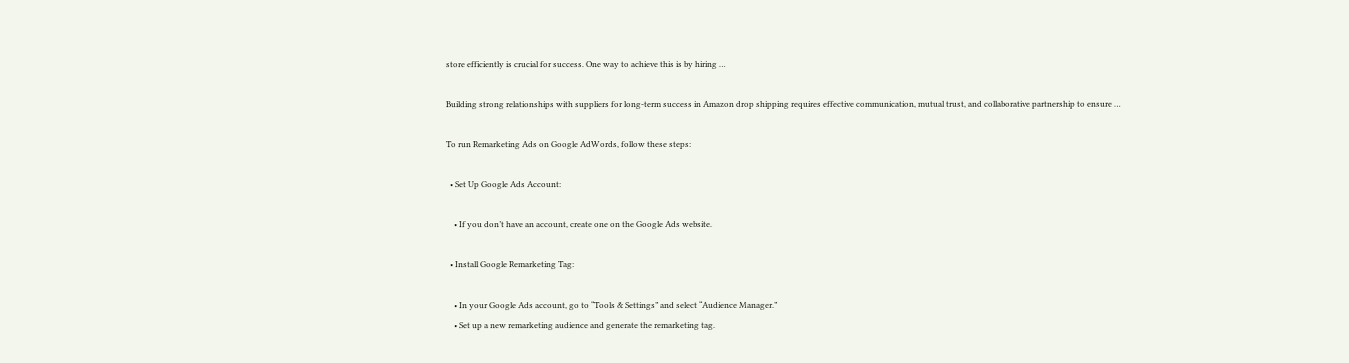store efficiently is crucial for success. One way to achieve this is by hiring …

Building strong relationships with suppliers for long-term success in Amazon drop shipping requires effective communication, mutual trust, and collaborative partnership to ensure …

To run Remarketing Ads on Google AdWords, follow these steps:

  • Set Up Google Ads Account:

    • If you don’t have an account, create one on the Google Ads website.

  • Install Google Remarketing Tag:

    • In your Google Ads account, go to “Tools & Settings” and select “Audience Manager.”
    • Set up a new remarketing audience and generate the remarketing tag.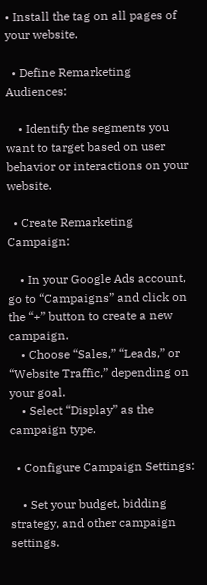• Install the tag on all pages of your website.

  • Define Remarketing Audiences:

    • Identify the segments you want to target based on user behavior or interactions on your website.

  • Create Remarketing Campaign:

    • In your Google Ads account, go to “Campaigns” and click on the “+” button to create a new campaign.
    • Choose “Sales,” “Leads,” or “Website Traffic,” depending on your goal.
    • Select “Display” as the campaign type.

  • Configure Campaign Settings:

    • Set your budget, bidding strategy, and other campaign settings.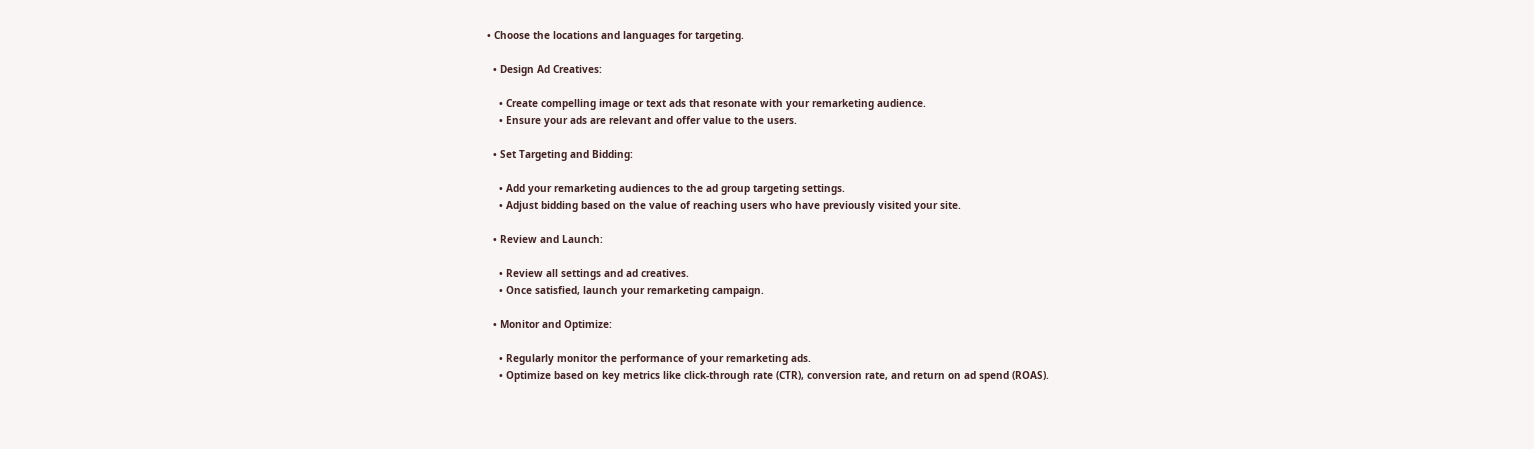• Choose the locations and languages for targeting.

  • Design Ad Creatives:

    • Create compelling image or text ads that resonate with your remarketing audience.
    • Ensure your ads are relevant and offer value to the users.

  • Set Targeting and Bidding:

    • Add your remarketing audiences to the ad group targeting settings.
    • Adjust bidding based on the value of reaching users who have previously visited your site.

  • Review and Launch:

    • Review all settings and ad creatives.
    • Once satisfied, launch your remarketing campaign.

  • Monitor and Optimize:

    • Regularly monitor the performance of your remarketing ads.
    • Optimize based on key metrics like click-through rate (CTR), conversion rate, and return on ad spend (ROAS).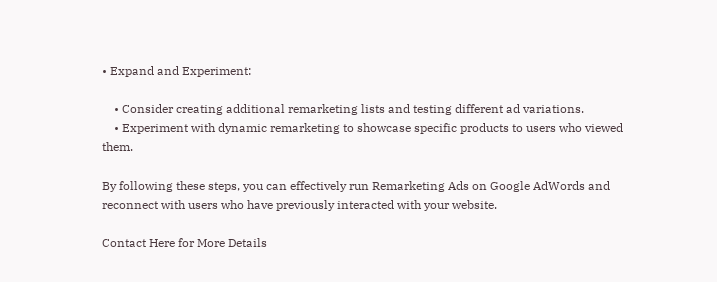• Expand and Experiment:

    • Consider creating additional remarketing lists and testing different ad variations.
    • Experiment with dynamic remarketing to showcase specific products to users who viewed them.

By following these steps, you can effectively run Remarketing Ads on Google AdWords and reconnect with users who have previously interacted with your website.

Contact Here for More Details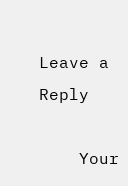Leave a Reply

    Your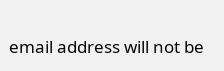email address will not be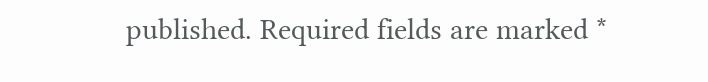published. Required fields are marked *